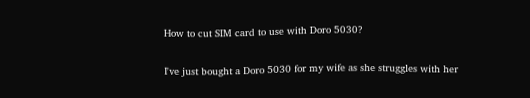How to cut SIM card to use with Doro 5030?

I've just bought a Doro 5030 for my wife as she struggles with her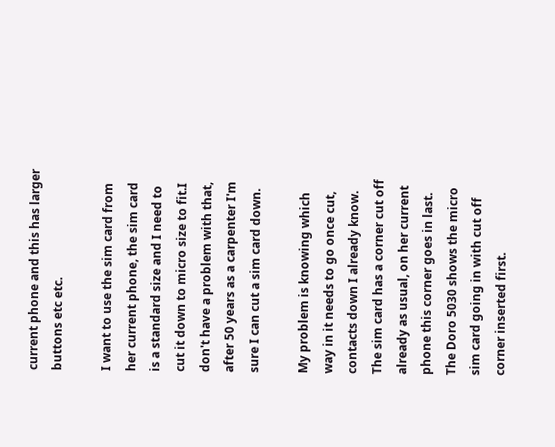current phone and this has larger buttons etc etc.

I want to use the sim card from her current phone, the sim card is a standard size and I need to cut it down to micro size to fit.I don't have a problem with that, after 50 years as a carpenter I'm sure I can cut a sim card down.

My problem is knowing which way in it needs to go once cut, contacts down I already know. The sim card has a corner cut off already as usual, on her current phone this corner goes in last. The Doro 5030 shows the micro sim card going in with cut off corner inserted first.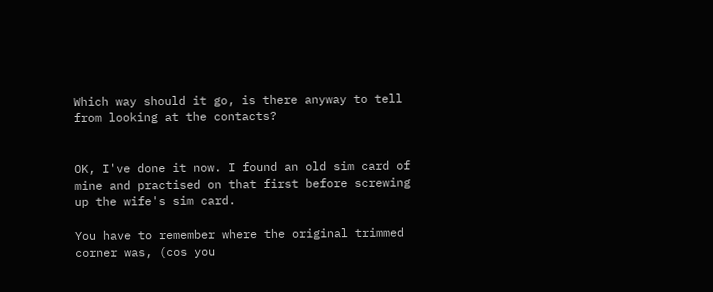Which way should it go, is there anyway to tell from looking at the contacts?


OK, I've done it now. I found an old sim card of mine and practised on that first before screwing up the wife's sim card.

You have to remember where the original trimmed corner was, (cos you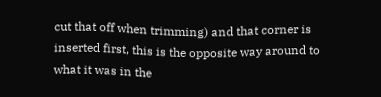cut that off when trimming) and that corner is inserted first, this is the opposite way around to what it was in the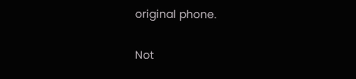original phone.

Not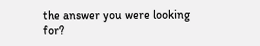the answer you were looking for?